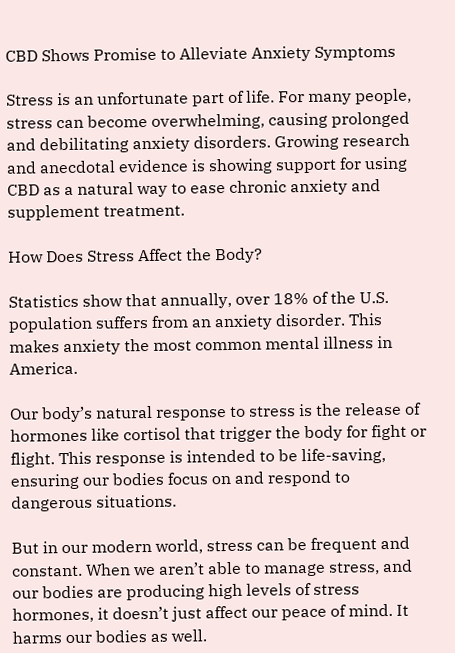CBD Shows Promise to Alleviate Anxiety Symptoms

Stress is an unfortunate part of life. For many people, stress can become overwhelming, causing prolonged and debilitating anxiety disorders. Growing research and anecdotal evidence is showing support for using CBD as a natural way to ease chronic anxiety and supplement treatment.

How Does Stress Affect the Body?

Statistics show that annually, over 18% of the U.S. population suffers from an anxiety disorder. This makes anxiety the most common mental illness in America.

Our body’s natural response to stress is the release of hormones like cortisol that trigger the body for fight or flight. This response is intended to be life-saving, ensuring our bodies focus on and respond to dangerous situations.

But in our modern world, stress can be frequent and constant. When we aren’t able to manage stress, and our bodies are producing high levels of stress hormones, it doesn’t just affect our peace of mind. It harms our bodies as well.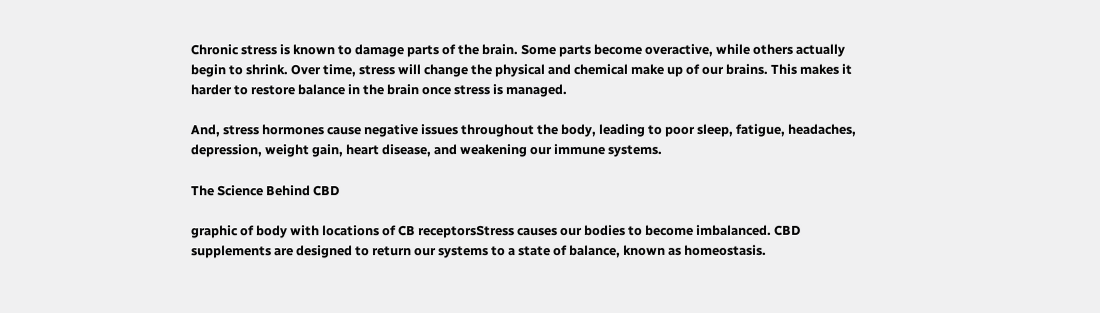Chronic stress is known to damage parts of the brain. Some parts become overactive, while others actually begin to shrink. Over time, stress will change the physical and chemical make up of our brains. This makes it harder to restore balance in the brain once stress is managed.

And, stress hormones cause negative issues throughout the body, leading to poor sleep, fatigue, headaches, depression, weight gain, heart disease, and weakening our immune systems.

The Science Behind CBD

graphic of body with locations of CB receptorsStress causes our bodies to become imbalanced. CBD supplements are designed to return our systems to a state of balance, known as homeostasis.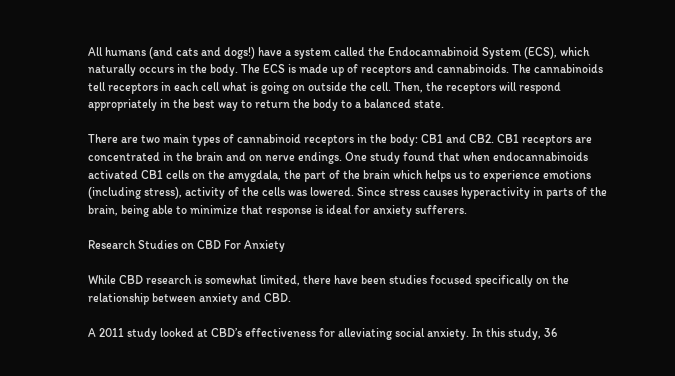All humans (and cats and dogs!) have a system called the Endocannabinoid System (ECS), which naturally occurs in the body. The ECS is made up of receptors and cannabinoids. The cannabinoids tell receptors in each cell what is going on outside the cell. Then, the receptors will respond appropriately in the best way to return the body to a balanced state.

There are two main types of cannabinoid receptors in the body: CB1 and CB2. CB1 receptors are concentrated in the brain and on nerve endings. One study found that when endocannabinoids activated CB1 cells on the amygdala, the part of the brain which helps us to experience emotions (including stress), activity of the cells was lowered. Since stress causes hyperactivity in parts of the brain, being able to minimize that response is ideal for anxiety sufferers.

Research Studies on CBD For Anxiety

While CBD research is somewhat limited, there have been studies focused specifically on the relationship between anxiety and CBD.

A 2011 study looked at CBD’s effectiveness for alleviating social anxiety. In this study, 36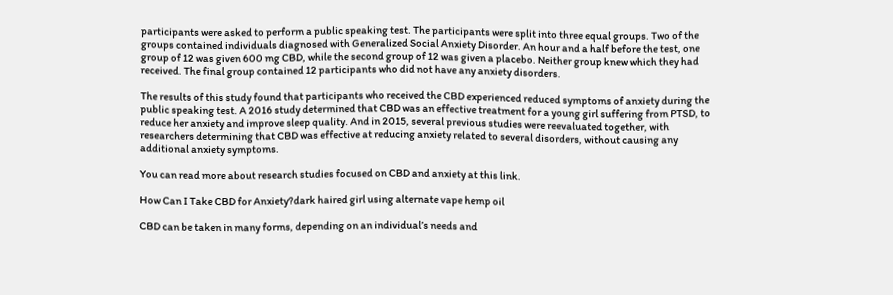participants were asked to perform a public speaking test. The participants were split into three equal groups. Two of the groups contained individuals diagnosed with Generalized Social Anxiety Disorder. An hour and a half before the test, one group of 12 was given 600 mg CBD, while the second group of 12 was given a placebo. Neither group knew which they had received. The final group contained 12 participants who did not have any anxiety disorders.

The results of this study found that participants who received the CBD experienced reduced symptoms of anxiety during the public speaking test. A 2016 study determined that CBD was an effective treatment for a young girl suffering from PTSD, to reduce her anxiety and improve sleep quality. And in 2015, several previous studies were reevaluated together, with researchers determining that CBD was effective at reducing anxiety related to several disorders, without causing any additional anxiety symptoms.

You can read more about research studies focused on CBD and anxiety at this link.

How Can I Take CBD for Anxiety?dark haired girl using alternate vape hemp oil

CBD can be taken in many forms, depending on an individual’s needs and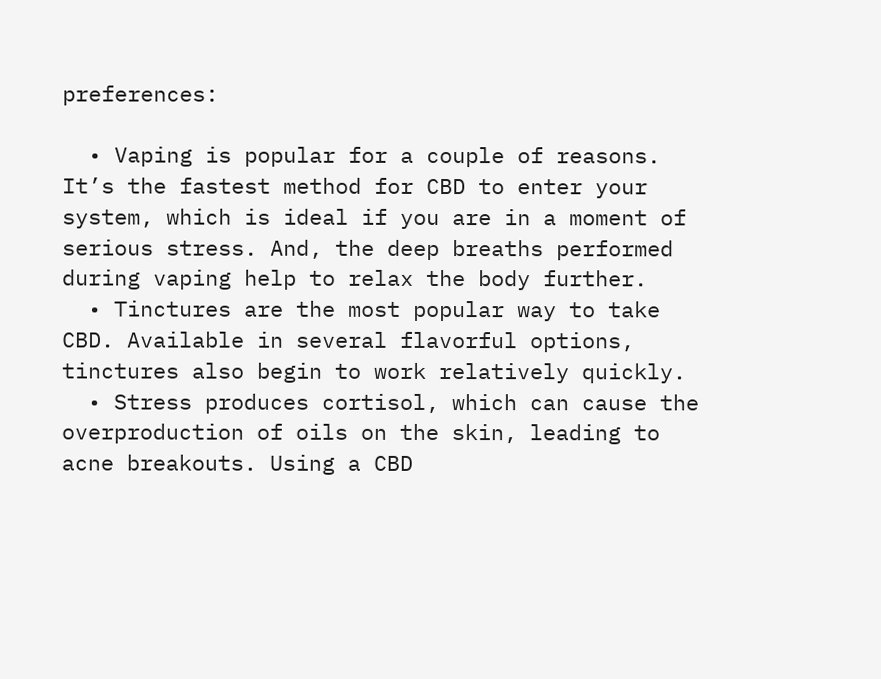preferences:

  • Vaping is popular for a couple of reasons. It’s the fastest method for CBD to enter your system, which is ideal if you are in a moment of serious stress. And, the deep breaths performed during vaping help to relax the body further.
  • Tinctures are the most popular way to take CBD. Available in several flavorful options, tinctures also begin to work relatively quickly.
  • Stress produces cortisol, which can cause the overproduction of oils on the skin, leading to acne breakouts. Using a CBD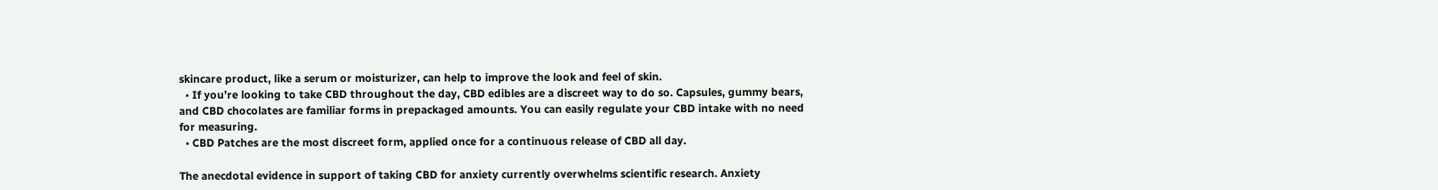skincare product, like a serum or moisturizer, can help to improve the look and feel of skin.
  • If you’re looking to take CBD throughout the day, CBD edibles are a discreet way to do so. Capsules, gummy bears, and CBD chocolates are familiar forms in prepackaged amounts. You can easily regulate your CBD intake with no need for measuring.
  • CBD Patches are the most discreet form, applied once for a continuous release of CBD all day.

The anecdotal evidence in support of taking CBD for anxiety currently overwhelms scientific research. Anxiety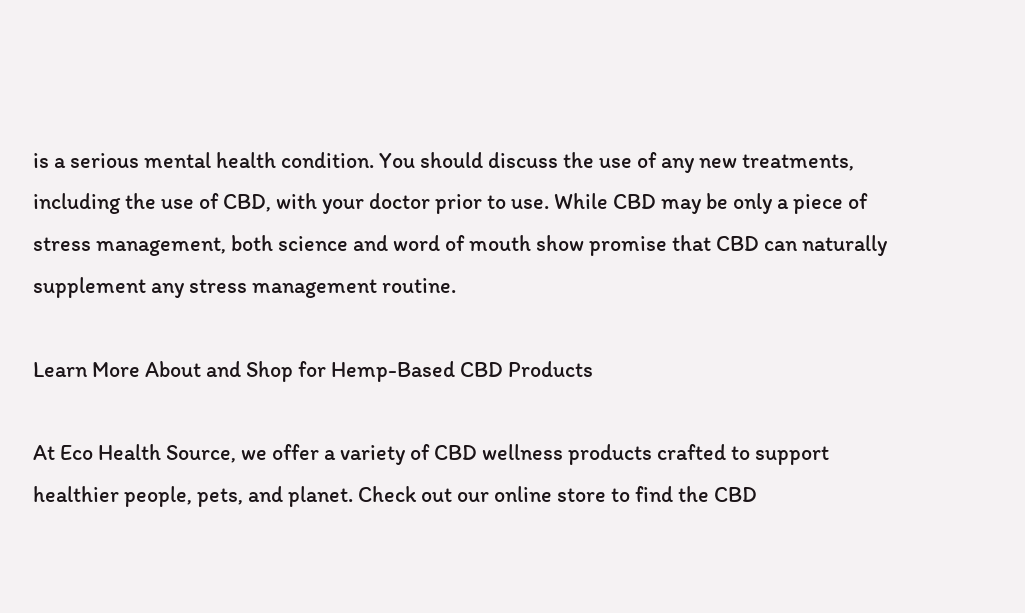is a serious mental health condition. You should discuss the use of any new treatments, including the use of CBD, with your doctor prior to use. While CBD may be only a piece of stress management, both science and word of mouth show promise that CBD can naturally supplement any stress management routine.

Learn More About and Shop for Hemp-Based CBD Products

At Eco Health Source, we offer a variety of CBD wellness products crafted to support healthier people, pets, and planet. Check out our online store to find the CBD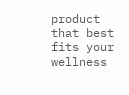product that best fits your wellness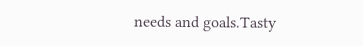needs and goals.Tasty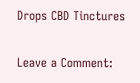Drops CBD Tinctures

Leave a Comment: